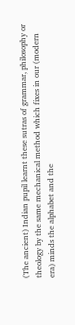(The ancient) Indian pupil learnt these sutras of grammar, philosophy or theology by the same mechanical method which fixes in our (modern era) minds the alphabet and the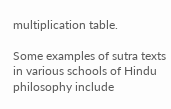multiplication table.

Some examples of sutra texts in various schools of Hindu philosophy include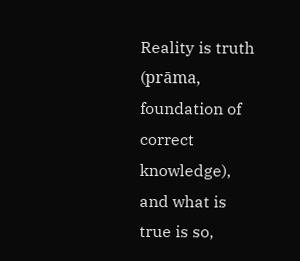Reality is truth (prāma, foundation of correct knowledge), and what is true is so,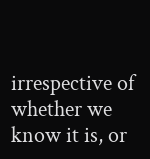irrespective of whether we know it is, or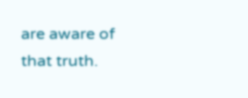are aware of that truth.